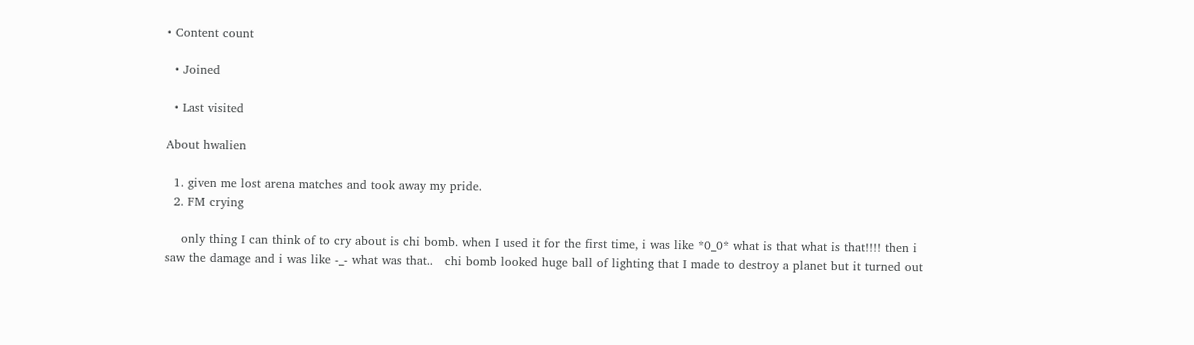• Content count

  • Joined

  • Last visited

About hwalien

  1. given me lost arena matches and took away my pride.
  2. FM crying

    only thing I can think of to cry about is chi bomb. when I used it for the first time, i was like *0_0* what is that what is that!!!! then i saw the damage and i was like -_- what was that..   chi bomb looked huge ball of lighting that I made to destroy a planet but it turned out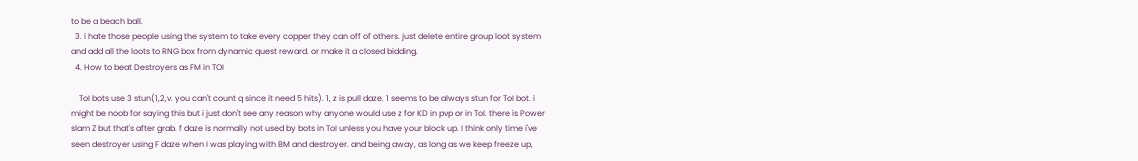to be a beach ball.
  3. i hate those people using the system to take every copper they can off of others. just delete entire group loot system and add all the loots to RNG box from dynamic quest reward. or make it a closed bidding.
  4. How to beat Destroyers as FM in TOI

    ToI bots use 3 stun(1,2,v. you can't count q since it need 5 hits). 1, z is pull daze. 1 seems to be always stun for ToI bot. i might be noob for saying this but i just don't see any reason why anyone would use z for KD in pvp or in ToI. there is Power slam Z but that's after grab. f daze is normally not used by bots in ToI unless you have your block up. I think only time i've seen destroyer using F daze when I was playing with BM and destroyer. and being away, as long as we keep freeze up,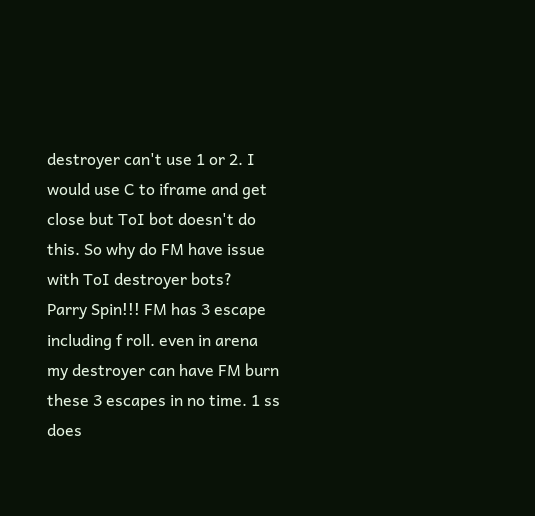destroyer can't use 1 or 2. I would use C to iframe and get close but ToI bot doesn't do this. So why do FM have issue with ToI destroyer bots?    Parry Spin!!! FM has 3 escape including f roll. even in arena my destroyer can have FM burn these 3 escapes in no time. 1 ss does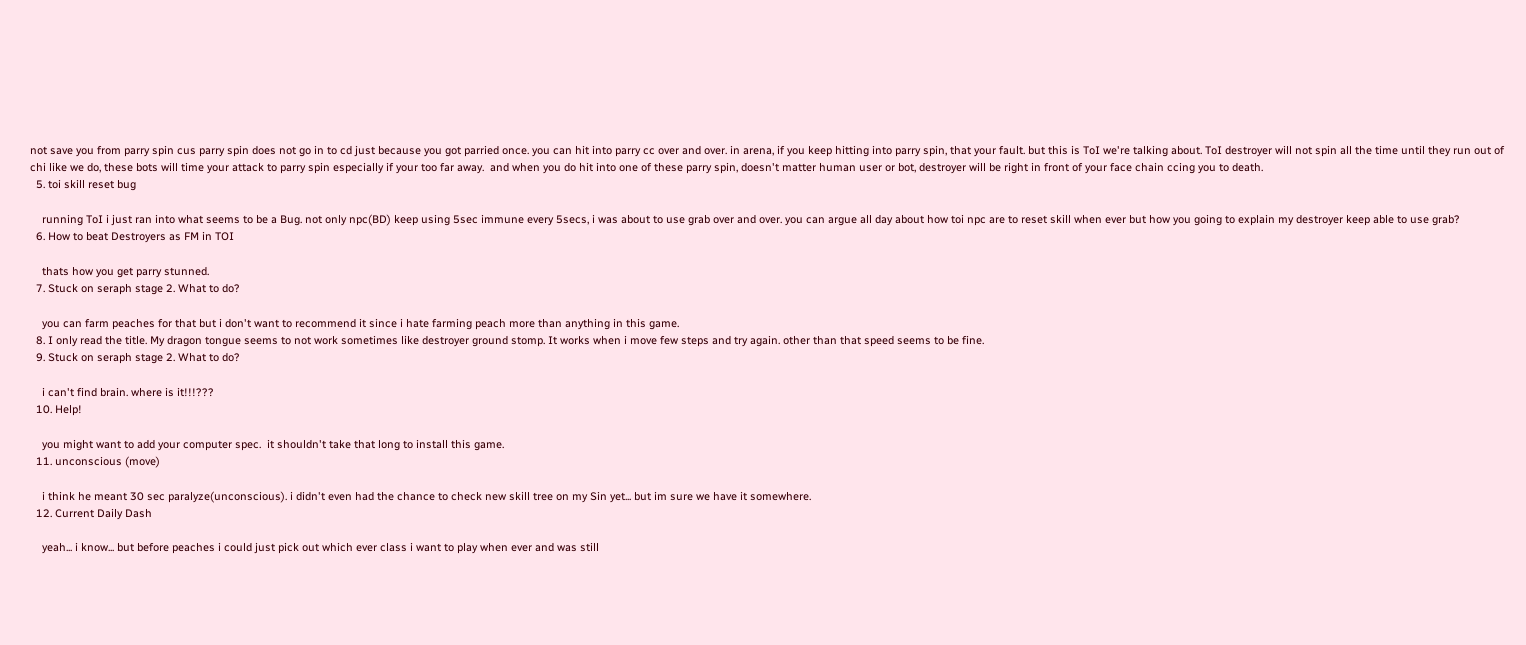not save you from parry spin cus parry spin does not go in to cd just because you got parried once. you can hit into parry cc over and over. in arena, if you keep hitting into parry spin, that your fault. but this is ToI we're talking about. ToI destroyer will not spin all the time until they run out of chi like we do, these bots will time your attack to parry spin especially if your too far away.  and when you do hit into one of these parry spin, doesn't matter human user or bot, destroyer will be right in front of your face chain ccing you to death.
  5. toi skill reset bug

    running ToI i just ran into what seems to be a Bug. not only npc(BD) keep using 5sec immune every 5secs, i was about to use grab over and over. you can argue all day about how toi npc are to reset skill when ever but how you going to explain my destroyer keep able to use grab?
  6. How to beat Destroyers as FM in TOI

    thats how you get parry stunned.
  7. Stuck on seraph stage 2. What to do?

    you can farm peaches for that but i don't want to recommend it since i hate farming peach more than anything in this game.
  8. I only read the title. My dragon tongue seems to not work sometimes like destroyer ground stomp. It works when i move few steps and try again. other than that speed seems to be fine.
  9. Stuck on seraph stage 2. What to do?

    i can't find brain. where is it!!!???
  10. Help!

    you might want to add your computer spec.  it shouldn't take that long to install this game.
  11. unconscious (move)

    i think he meant 30 sec paralyze(unconscious). i didn't even had the chance to check new skill tree on my Sin yet... but im sure we have it somewhere.
  12. Current Daily Dash

    yeah... i know... but before peaches i could just pick out which ever class i want to play when ever and was still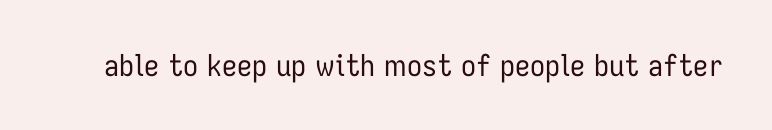able to keep up with most of people but after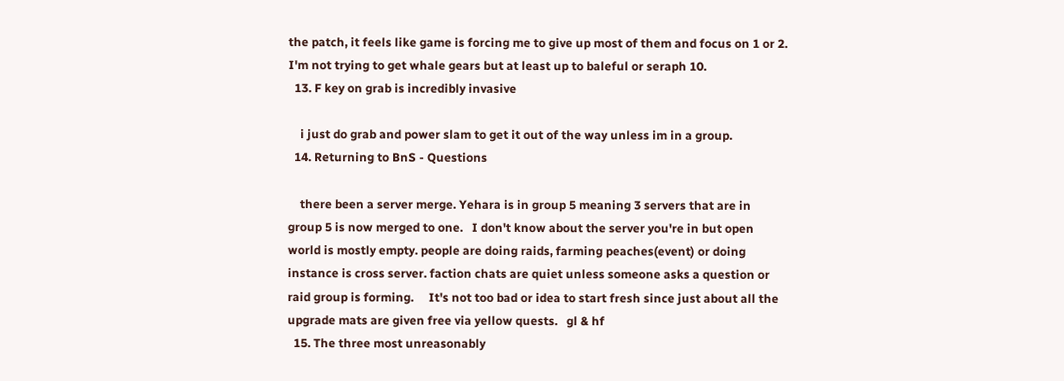the patch, it feels like game is forcing me to give up most of them and focus on 1 or 2. I'm not trying to get whale gears but at least up to baleful or seraph 10.
  13. F key on grab is incredibly invasive

    i just do grab and power slam to get it out of the way unless im in a group.
  14. Returning to BnS - Questions

    there been a server merge. Yehara is in group 5 meaning 3 servers that are in group 5 is now merged to one.   I don't know about the server you're in but open world is mostly empty. people are doing raids, farming peaches(event) or doing instance is cross server. faction chats are quiet unless someone asks a question or raid group is forming.     It's not too bad or idea to start fresh since just about all the upgrade mats are given free via yellow quests.   gl & hf
  15. The three most unreasonably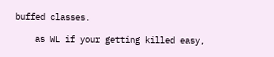buffed classes.

    as WL if your getting killed easy,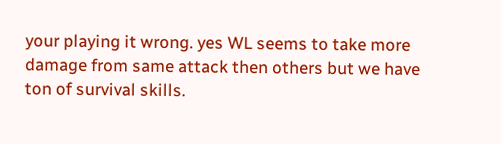your playing it wrong. yes WL seems to take more damage from same attack then others but we have ton of survival skills.